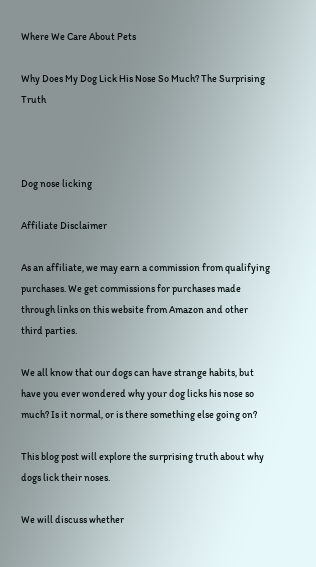Where We Care About Pets

Why Does My Dog Lick His Nose So Much? The Surprising Truth



Dog nose licking

Affiliate Disclaimer

As an affiliate, we may earn a commission from qualifying purchases. We get commissions for purchases made through links on this website from Amazon and other third parties.

We all know that our dogs can have strange habits, but have you ever wondered why your dog licks his nose so much? Is it normal, or is there something else going on?

This blog post will explore the surprising truth about why dogs lick their noses.

We will discuss whether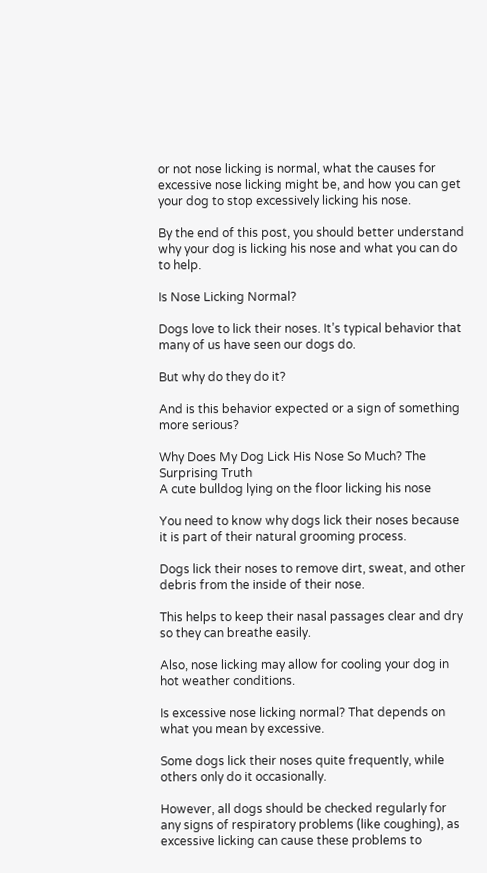or not nose licking is normal, what the causes for excessive nose licking might be, and how you can get your dog to stop excessively licking his nose.

By the end of this post, you should better understand why your dog is licking his nose and what you can do to help.

Is Nose Licking Normal?

Dogs love to lick their noses. It’s typical behavior that many of us have seen our dogs do.

But why do they do it?

And is this behavior expected or a sign of something more serious?

Why Does My Dog Lick His Nose So Much? The Surprising Truth
A cute bulldog lying on the floor licking his nose

You need to know why dogs lick their noses because it is part of their natural grooming process.

Dogs lick their noses to remove dirt, sweat, and other debris from the inside of their nose.

This helps to keep their nasal passages clear and dry so they can breathe easily.

Also, nose licking may allow for cooling your dog in hot weather conditions.

Is excessive nose licking normal? That depends on what you mean by excessive.

Some dogs lick their noses quite frequently, while others only do it occasionally.

However, all dogs should be checked regularly for any signs of respiratory problems (like coughing), as excessive licking can cause these problems to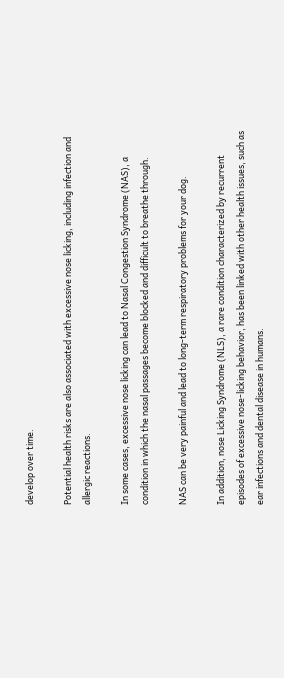develop over time.

Potential health risks are also associated with excessive nose licking, including infection and allergic reactions.

In some cases, excessive nose licking can lead to Nasal Congestion Syndrome (NAS), a condition in which the nasal passages become blocked and difficult to breathe through.

NAS can be very painful and lead to long-term respiratory problems for your dog.

In addition, nose Licking Syndrome (NLS), a rare condition characterized by recurrent episodes of excessive nose-licking behavior, has been linked with other health issues, such as ear infections and dental disease in humans.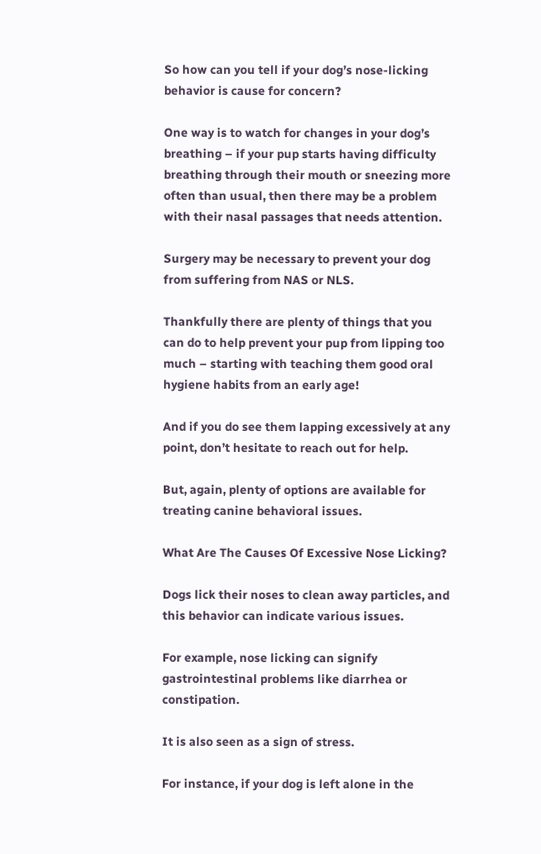So how can you tell if your dog’s nose-licking behavior is cause for concern?

One way is to watch for changes in your dog’s breathing – if your pup starts having difficulty breathing through their mouth or sneezing more often than usual, then there may be a problem with their nasal passages that needs attention.

Surgery may be necessary to prevent your dog from suffering from NAS or NLS.

Thankfully there are plenty of things that you can do to help prevent your pup from lipping too much – starting with teaching them good oral hygiene habits from an early age!

And if you do see them lapping excessively at any point, don’t hesitate to reach out for help.

But, again, plenty of options are available for treating canine behavioral issues.

What Are The Causes Of Excessive Nose Licking?

Dogs lick their noses to clean away particles, and this behavior can indicate various issues.

For example, nose licking can signify gastrointestinal problems like diarrhea or constipation.

It is also seen as a sign of stress.

For instance, if your dog is left alone in the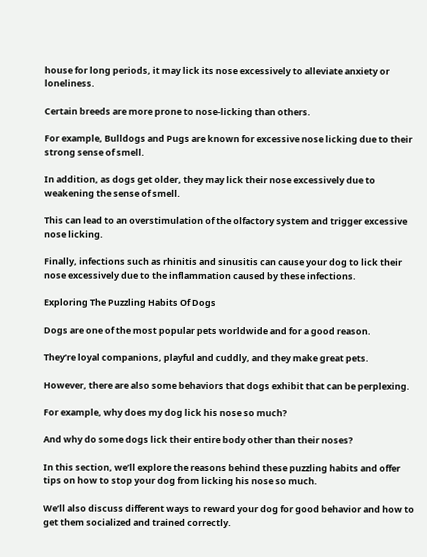house for long periods, it may lick its nose excessively to alleviate anxiety or loneliness.

Certain breeds are more prone to nose-licking than others.

For example, Bulldogs and Pugs are known for excessive nose licking due to their strong sense of smell.

In addition, as dogs get older, they may lick their nose excessively due to weakening the sense of smell.

This can lead to an overstimulation of the olfactory system and trigger excessive nose licking.

Finally, infections such as rhinitis and sinusitis can cause your dog to lick their nose excessively due to the inflammation caused by these infections.

Exploring The Puzzling Habits Of Dogs

Dogs are one of the most popular pets worldwide and for a good reason.

They’re loyal companions, playful and cuddly, and they make great pets.

However, there are also some behaviors that dogs exhibit that can be perplexing.

For example, why does my dog lick his nose so much?

And why do some dogs lick their entire body other than their noses?

In this section, we’ll explore the reasons behind these puzzling habits and offer tips on how to stop your dog from licking his nose so much.

We’ll also discuss different ways to reward your dog for good behavior and how to get them socialized and trained correctly.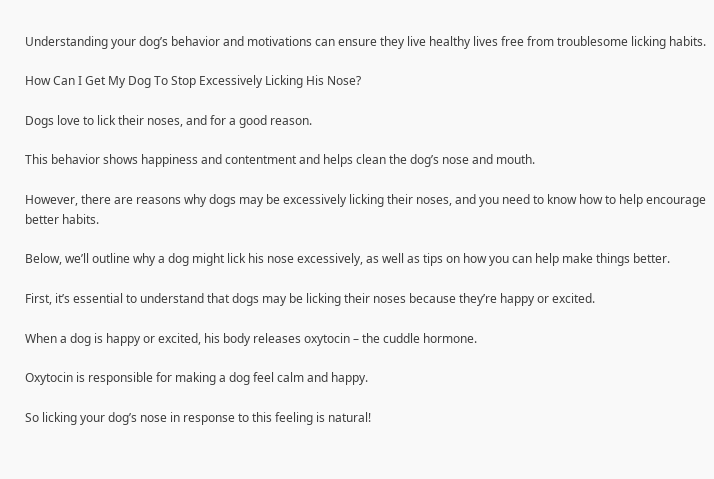Understanding your dog’s behavior and motivations can ensure they live healthy lives free from troublesome licking habits.

How Can I Get My Dog To Stop Excessively Licking His Nose?

Dogs love to lick their noses, and for a good reason.

This behavior shows happiness and contentment and helps clean the dog’s nose and mouth.

However, there are reasons why dogs may be excessively licking their noses, and you need to know how to help encourage better habits.

Below, we’ll outline why a dog might lick his nose excessively, as well as tips on how you can help make things better.

First, it’s essential to understand that dogs may be licking their noses because they’re happy or excited.

When a dog is happy or excited, his body releases oxytocin – the cuddle hormone.

Oxytocin is responsible for making a dog feel calm and happy.

So licking your dog’s nose in response to this feeling is natural!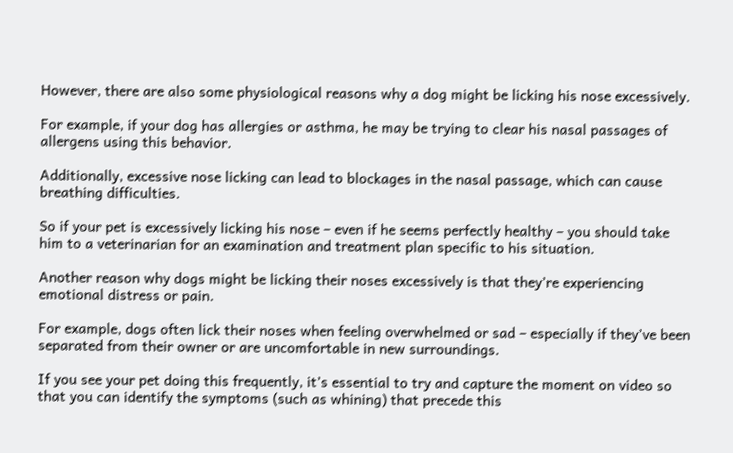However, there are also some physiological reasons why a dog might be licking his nose excessively.

For example, if your dog has allergies or asthma, he may be trying to clear his nasal passages of allergens using this behavior.

Additionally, excessive nose licking can lead to blockages in the nasal passage, which can cause breathing difficulties.

So if your pet is excessively licking his nose – even if he seems perfectly healthy – you should take him to a veterinarian for an examination and treatment plan specific to his situation.

Another reason why dogs might be licking their noses excessively is that they’re experiencing emotional distress or pain.

For example, dogs often lick their noses when feeling overwhelmed or sad – especially if they’ve been separated from their owner or are uncomfortable in new surroundings.

If you see your pet doing this frequently, it’s essential to try and capture the moment on video so that you can identify the symptoms (such as whining) that precede this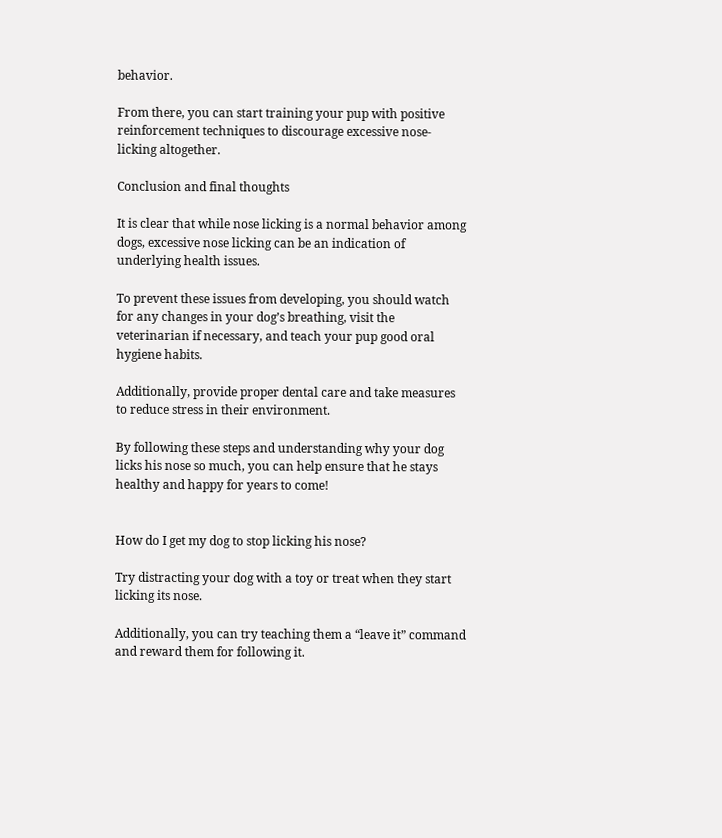behavior.

From there, you can start training your pup with positive reinforcement techniques to discourage excessive nose-licking altogether.

Conclusion and final thoughts

It is clear that while nose licking is a normal behavior among dogs, excessive nose licking can be an indication of underlying health issues.

To prevent these issues from developing, you should watch for any changes in your dog’s breathing, visit the veterinarian if necessary, and teach your pup good oral hygiene habits.

Additionally, provide proper dental care and take measures to reduce stress in their environment.

By following these steps and understanding why your dog licks his nose so much, you can help ensure that he stays healthy and happy for years to come!


How do I get my dog to stop licking his nose?

Try distracting your dog with a toy or treat when they start licking its nose.

Additionally, you can try teaching them a “leave it” command and reward them for following it.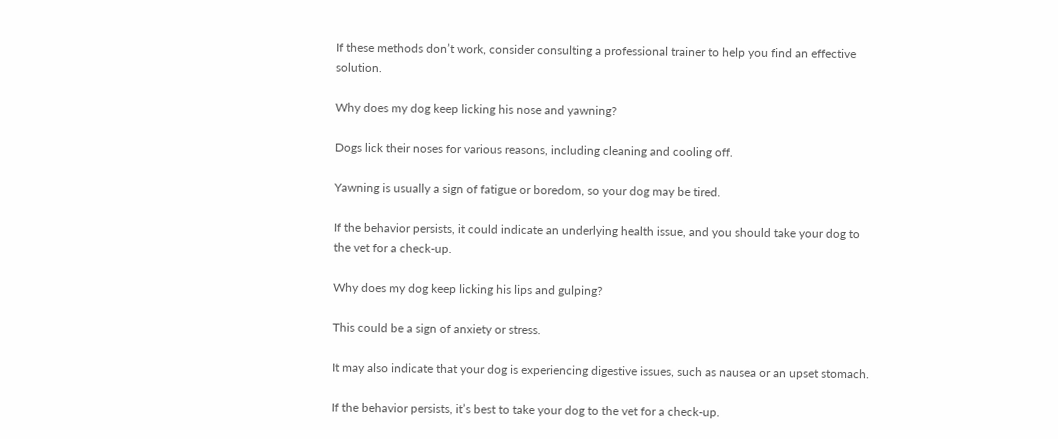If these methods don’t work, consider consulting a professional trainer to help you find an effective solution.

Why does my dog keep licking his nose and yawning?

Dogs lick their noses for various reasons, including cleaning and cooling off.

Yawning is usually a sign of fatigue or boredom, so your dog may be tired.

If the behavior persists, it could indicate an underlying health issue, and you should take your dog to the vet for a check-up.

Why does my dog keep licking his lips and gulping?

This could be a sign of anxiety or stress.

It may also indicate that your dog is experiencing digestive issues, such as nausea or an upset stomach.

If the behavior persists, it’s best to take your dog to the vet for a check-up.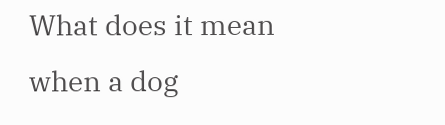What does it mean when a dog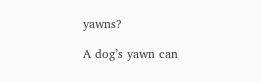yawns?

A dog’s yawn can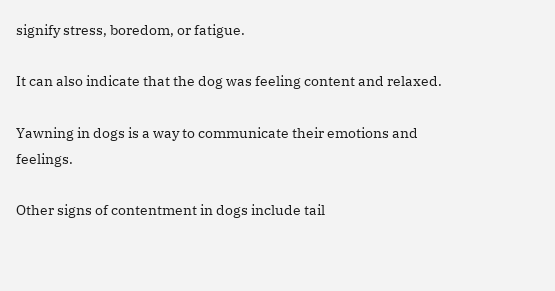signify stress, boredom, or fatigue.

It can also indicate that the dog was feeling content and relaxed.

Yawning in dogs is a way to communicate their emotions and feelings.

Other signs of contentment in dogs include tail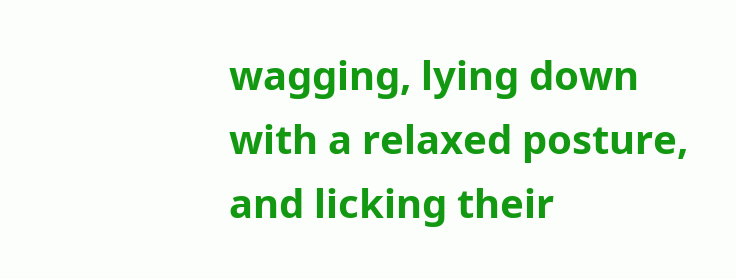wagging, lying down with a relaxed posture, and licking their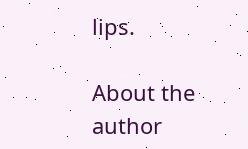lips.

About the author